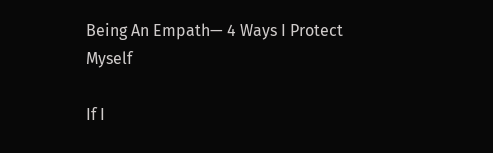Being An Empath— 4 Ways I Protect Myself

If I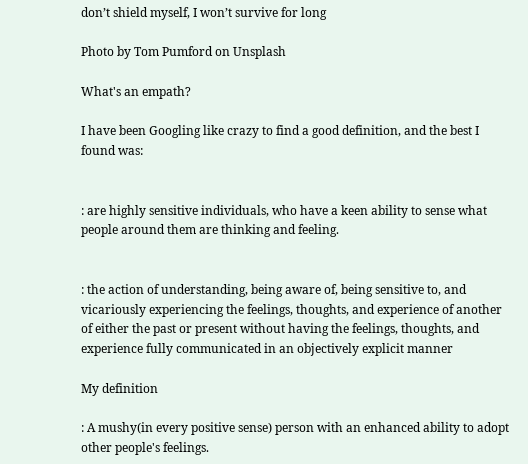don’t shield myself, I won’t survive for long

Photo by Tom Pumford on Unsplash

What's an empath?

I have been Googling like crazy to find a good definition, and the best I found was:


: are highly sensitive individuals, who have a keen ability to sense what people around them are thinking and feeling.


: the action of understanding, being aware of, being sensitive to, and vicariously experiencing the feelings, thoughts, and experience of another of either the past or present without having the feelings, thoughts, and experience fully communicated in an objectively explicit manner

My definition

: A mushy(in every positive sense) person with an enhanced ability to adopt other people's feelings.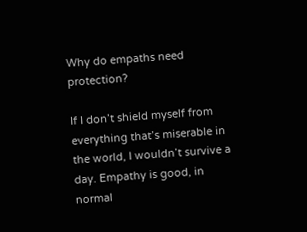Why do empaths need protection?

If I don’t shield myself from everything that’s miserable in the world, I wouldn’t survive a day. Empathy is good, in normal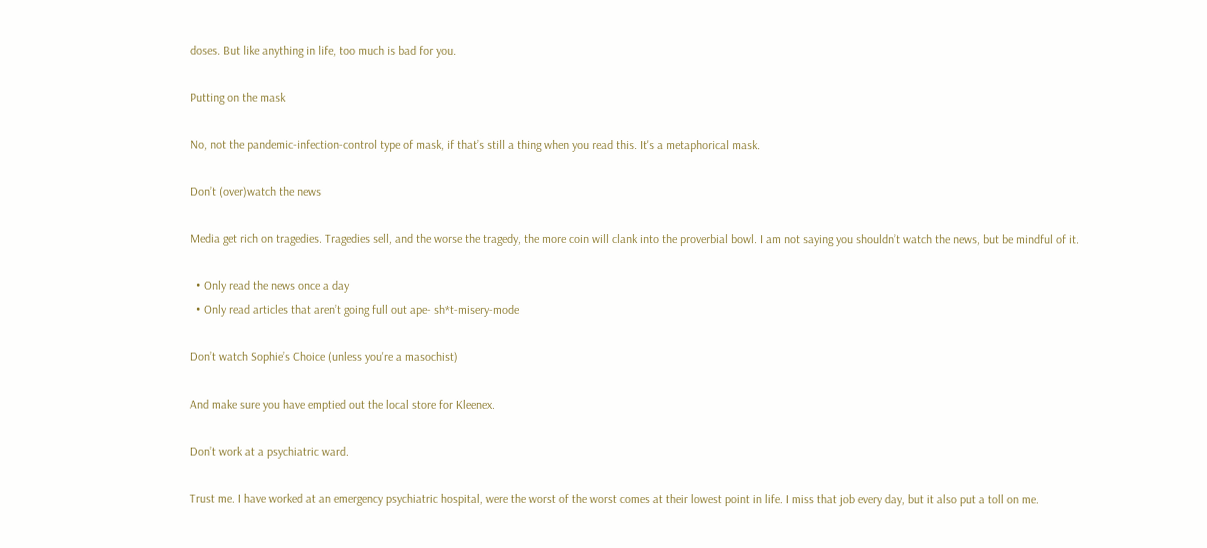doses. But like anything in life, too much is bad for you.

Putting on the mask

No, not the pandemic-infection-control type of mask, if that’s still a thing when you read this. It's a metaphorical mask.

Don’t (over)watch the news

Media get rich on tragedies. Tragedies sell, and the worse the tragedy, the more coin will clank into the proverbial bowl. I am not saying you shouldn’t watch the news, but be mindful of it.

  • Only read the news once a day
  • Only read articles that aren’t going full out ape- sh*t-misery-mode

Don’t watch Sophie’s Choice (unless you're a masochist)

And make sure you have emptied out the local store for Kleenex.

Don’t work at a psychiatric ward.

Trust me. I have worked at an emergency psychiatric hospital, were the worst of the worst comes at their lowest point in life. I miss that job every day, but it also put a toll on me.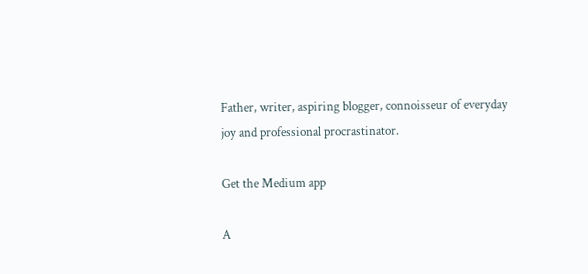Father, writer, aspiring blogger, connoisseur of everyday joy and professional procrastinator.

Get the Medium app

A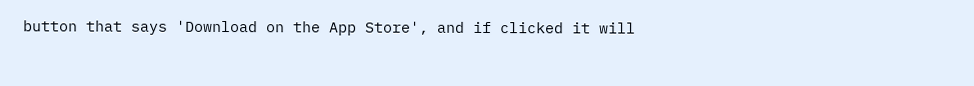button that says 'Download on the App Store', and if clicked it will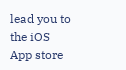lead you to the iOS App store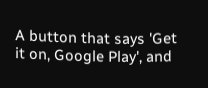A button that says 'Get it on, Google Play', and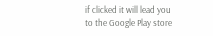if clicked it will lead you to the Google Play store